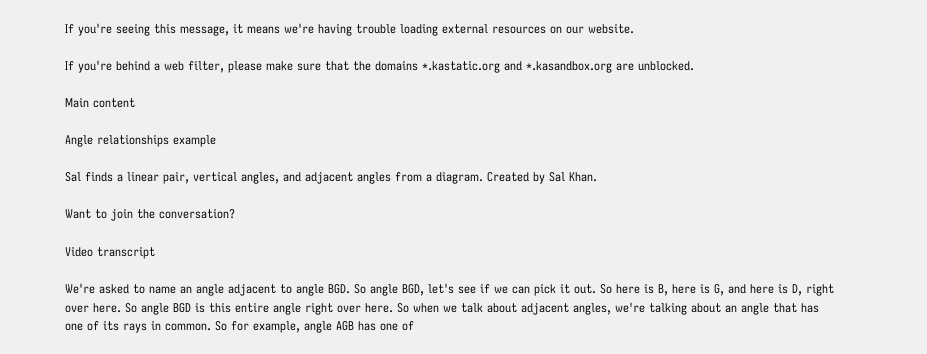If you're seeing this message, it means we're having trouble loading external resources on our website.

If you're behind a web filter, please make sure that the domains *.kastatic.org and *.kasandbox.org are unblocked.

Main content

Angle relationships example

Sal finds a linear pair, vertical angles, and adjacent angles from a diagram. Created by Sal Khan.

Want to join the conversation?

Video transcript

We're asked to name an angle adjacent to angle BGD. So angle BGD, let's see if we can pick it out. So here is B, here is G, and here is D, right over here. So angle BGD is this entire angle right over here. So when we talk about adjacent angles, we're talking about an angle that has one of its rays in common. So for example, angle AGB has one of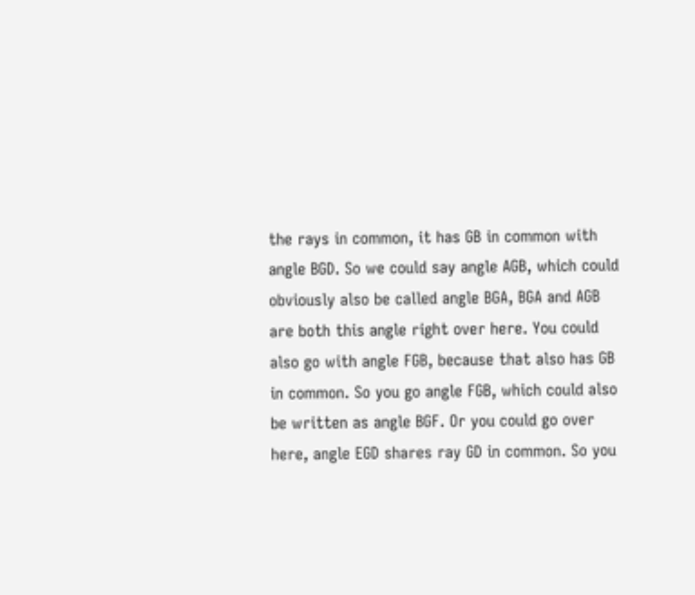the rays in common, it has GB in common with angle BGD. So we could say angle AGB, which could obviously also be called angle BGA, BGA and AGB are both this angle right over here. You could also go with angle FGB, because that also has GB in common. So you go angle FGB, which could also be written as angle BGF. Or you could go over here, angle EGD shares ray GD in common. So you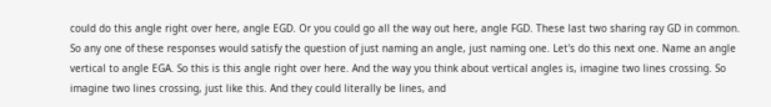could do this angle right over here, angle EGD. Or you could go all the way out here, angle FGD. These last two sharing ray GD in common. So any one of these responses would satisfy the question of just naming an angle, just naming one. Let's do this next one. Name an angle vertical to angle EGA. So this is this angle right over here. And the way you think about vertical angles is, imagine two lines crossing. So imagine two lines crossing, just like this. And they could literally be lines, and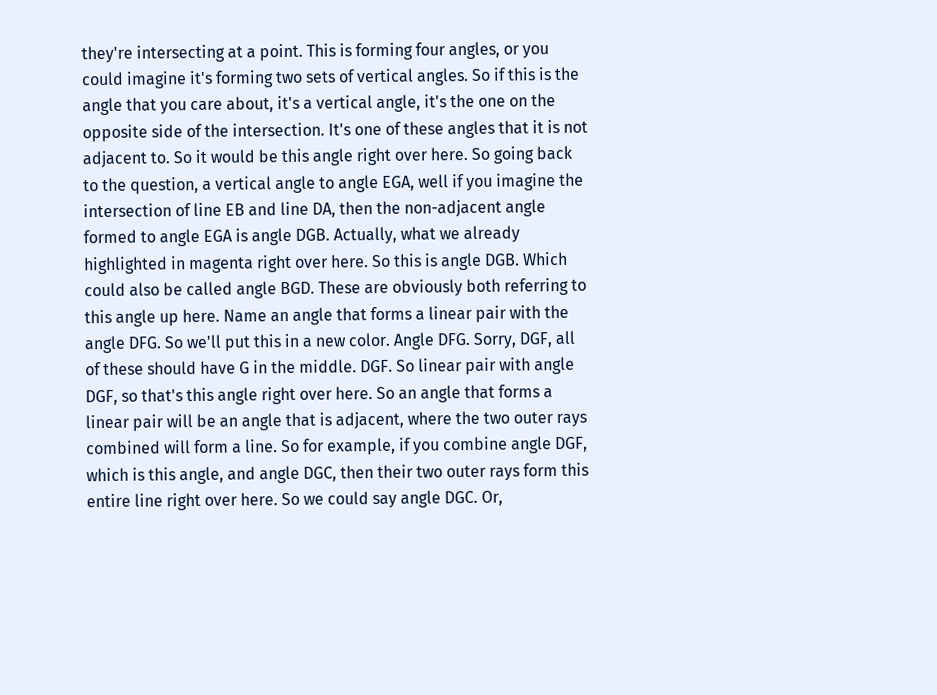they're intersecting at a point. This is forming four angles, or you could imagine it's forming two sets of vertical angles. So if this is the angle that you care about, it's a vertical angle, it's the one on the opposite side of the intersection. It's one of these angles that it is not adjacent to. So it would be this angle right over here. So going back to the question, a vertical angle to angle EGA, well if you imagine the intersection of line EB and line DA, then the non-adjacent angle formed to angle EGA is angle DGB. Actually, what we already highlighted in magenta right over here. So this is angle DGB. Which could also be called angle BGD. These are obviously both referring to this angle up here. Name an angle that forms a linear pair with the angle DFG. So we'll put this in a new color. Angle DFG. Sorry, DGF, all of these should have G in the middle. DGF. So linear pair with angle DGF, so that's this angle right over here. So an angle that forms a linear pair will be an angle that is adjacent, where the two outer rays combined will form a line. So for example, if you combine angle DGF, which is this angle, and angle DGC, then their two outer rays form this entire line right over here. So we could say angle DGC. Or,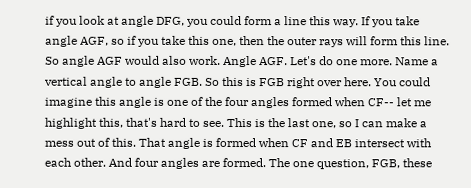if you look at angle DFG, you could form a line this way. If you take angle AGF, so if you take this one, then the outer rays will form this line. So angle AGF would also work. Angle AGF. Let's do one more. Name a vertical angle to angle FGB. So this is FGB right over here. You could imagine this angle is one of the four angles formed when CF-- let me highlight this, that's hard to see. This is the last one, so I can make a mess out of this. That angle is formed when CF and EB intersect with each other. And four angles are formed. The one question, FGB, these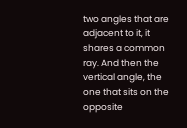two angles that are adjacent to it, it shares a common ray. And then the vertical angle, the one that sits on the opposite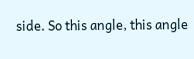side. So this angle, this angle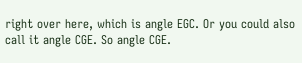right over here, which is angle EGC. Or you could also call it angle CGE. So angle CGE.